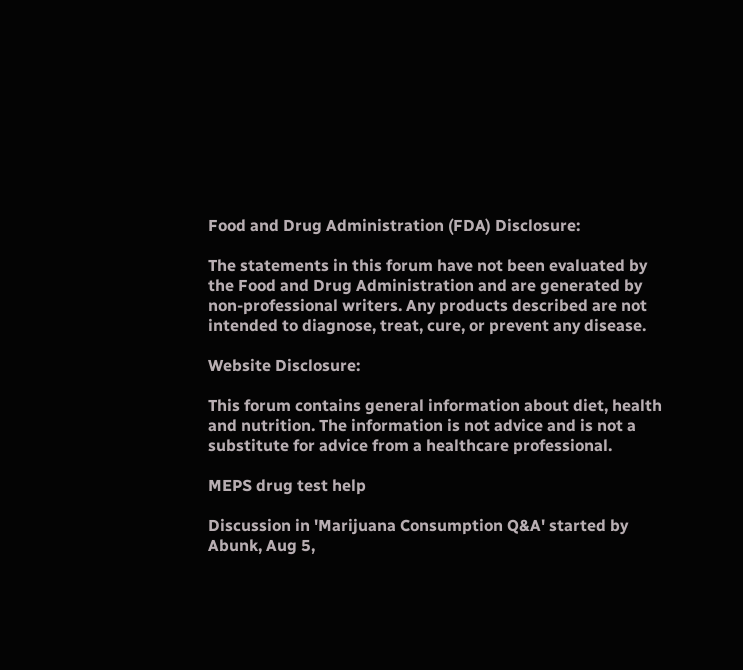Food and Drug Administration (FDA) Disclosure:

The statements in this forum have not been evaluated by the Food and Drug Administration and are generated by non-professional writers. Any products described are not intended to diagnose, treat, cure, or prevent any disease.

Website Disclosure:

This forum contains general information about diet, health and nutrition. The information is not advice and is not a substitute for advice from a healthcare professional.

MEPS drug test help

Discussion in 'Marijuana Consumption Q&A' started by Abunk, Aug 5,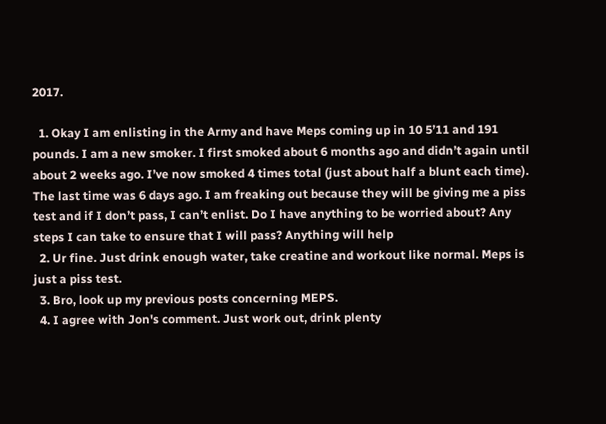2017.

  1. Okay I am enlisting in the Army and have Meps coming up in 10 5’11 and 191 pounds. I am a new smoker. I first smoked about 6 months ago and didn’t again until about 2 weeks ago. I’ve now smoked 4 times total (just about half a blunt each time). The last time was 6 days ago. I am freaking out because they will be giving me a piss test and if I don’t pass, I can’t enlist. Do I have anything to be worried about? Any steps I can take to ensure that I will pass? Anything will help
  2. Ur fine. Just drink enough water, take creatine and workout like normal. Meps is just a piss test.
  3. Bro, look up my previous posts concerning MEPS.
  4. I agree with Jon's comment. Just work out, drink plenty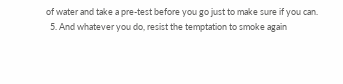of water and take a pre-test before you go just to make sure if you can.
  5. And whatever you do, resist the temptation to smoke again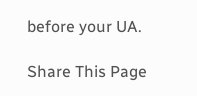before your UA.

Share This Page